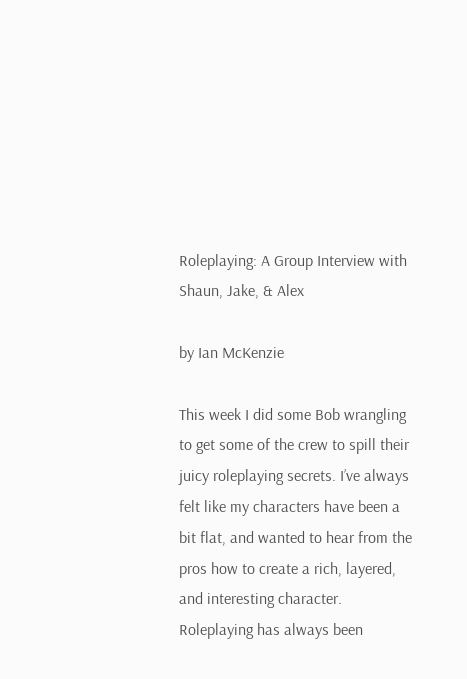Roleplaying: A Group Interview with Shaun, Jake, & Alex

by Ian McKenzie

This week I did some Bob wrangling to get some of the crew to spill their juicy roleplaying secrets. I’ve always felt like my characters have been a bit flat, and wanted to hear from the pros how to create a rich, layered, and interesting character. Roleplaying has always been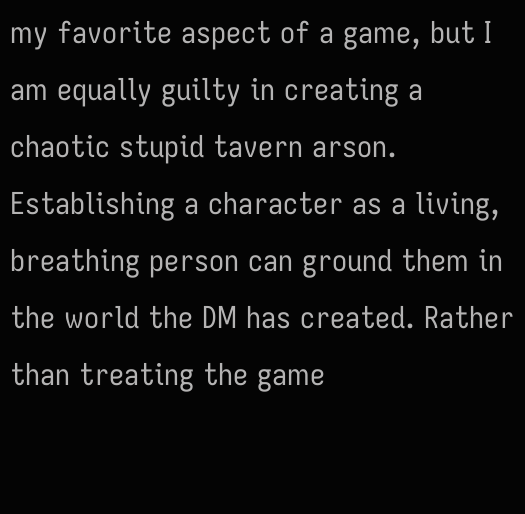my favorite aspect of a game, but I am equally guilty in creating a chaotic stupid tavern arson. Establishing a character as a living, breathing person can ground them in the world the DM has created. Rather than treating the game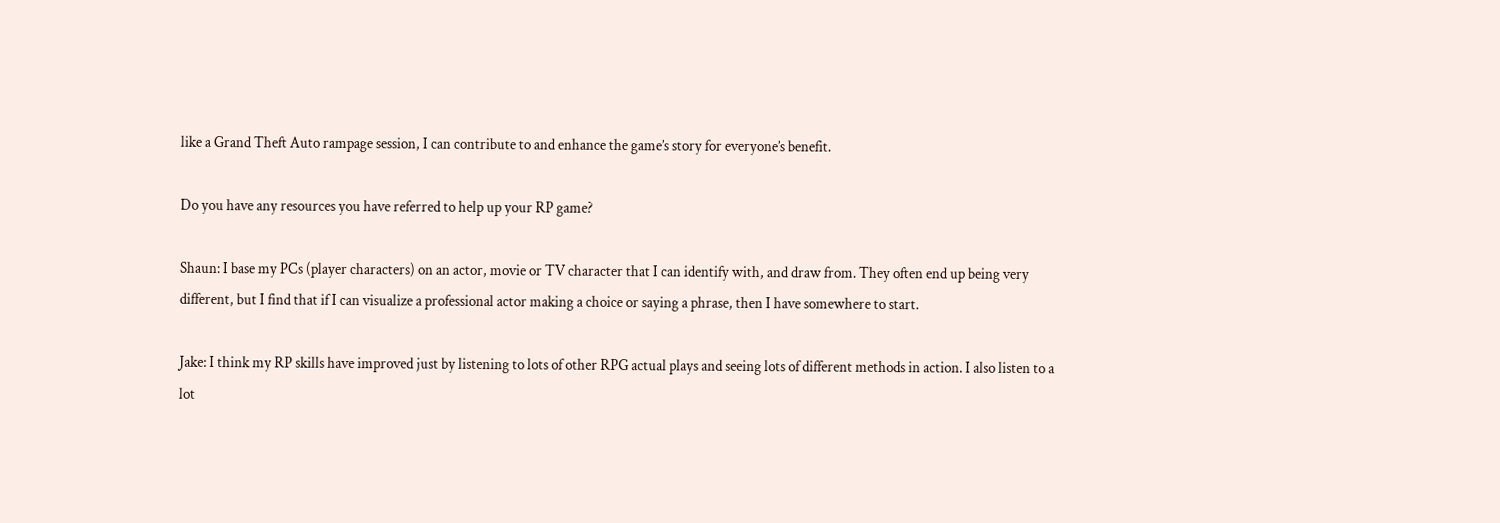like a Grand Theft Auto rampage session, I can contribute to and enhance the game’s story for everyone’s benefit.

Do you have any resources you have referred to help up your RP game?

Shaun: I base my PCs (player characters) on an actor, movie or TV character that I can identify with, and draw from. They often end up being very different, but I find that if I can visualize a professional actor making a choice or saying a phrase, then I have somewhere to start.

Jake: I think my RP skills have improved just by listening to lots of other RPG actual plays and seeing lots of different methods in action. I also listen to a lot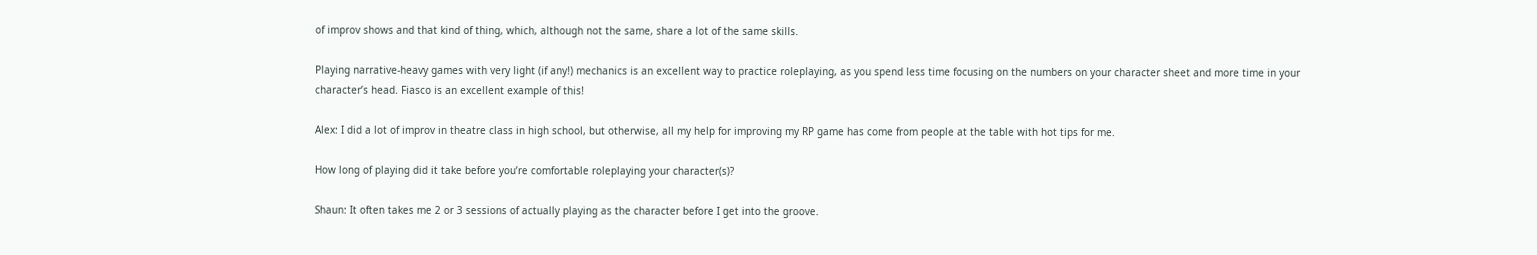of improv shows and that kind of thing, which, although not the same, share a lot of the same skills.

Playing narrative-heavy games with very light (if any!) mechanics is an excellent way to practice roleplaying, as you spend less time focusing on the numbers on your character sheet and more time in your character’s head. Fiasco is an excellent example of this!

Alex: I did a lot of improv in theatre class in high school, but otherwise, all my help for improving my RP game has come from people at the table with hot tips for me.

How long of playing did it take before you’re comfortable roleplaying your character(s)?

Shaun: It often takes me 2 or 3 sessions of actually playing as the character before I get into the groove.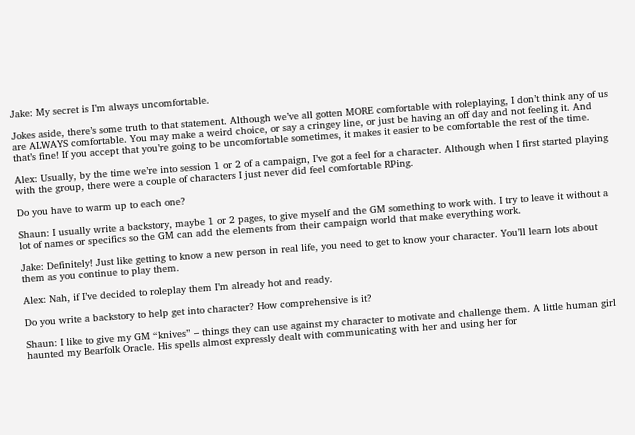Jake: My secret is I’m always uncomfortable.

Jokes aside, there’s some truth to that statement. Although we’ve all gotten MORE comfortable with roleplaying, I don’t think any of us are ALWAYS comfortable. You may make a weird choice, or say a cringey line, or just be having an off day and not feeling it. And that’s fine! If you accept that you’re going to be uncomfortable sometimes, it makes it easier to be comfortable the rest of the time.

Alex: Usually, by the time we’re into session 1 or 2 of a campaign, I’ve got a feel for a character. Although when I first started playing with the group, there were a couple of characters I just never did feel comfortable RPing.

Do you have to warm up to each one?

Shaun: I usually write a backstory, maybe 1 or 2 pages, to give myself and the GM something to work with. I try to leave it without a lot of names or specifics so the GM can add the elements from their campaign world that make everything work.

Jake: Definitely! Just like getting to know a new person in real life, you need to get to know your character. You’ll learn lots about them as you continue to play them.

Alex: Nah, if I’ve decided to roleplay them I’m already hot and ready.

Do you write a backstory to help get into character? How comprehensive is it?

Shaun: I like to give my GM “knives” – things they can use against my character to motivate and challenge them. A little human girl haunted my Bearfolk Oracle. His spells almost expressly dealt with communicating with her and using her for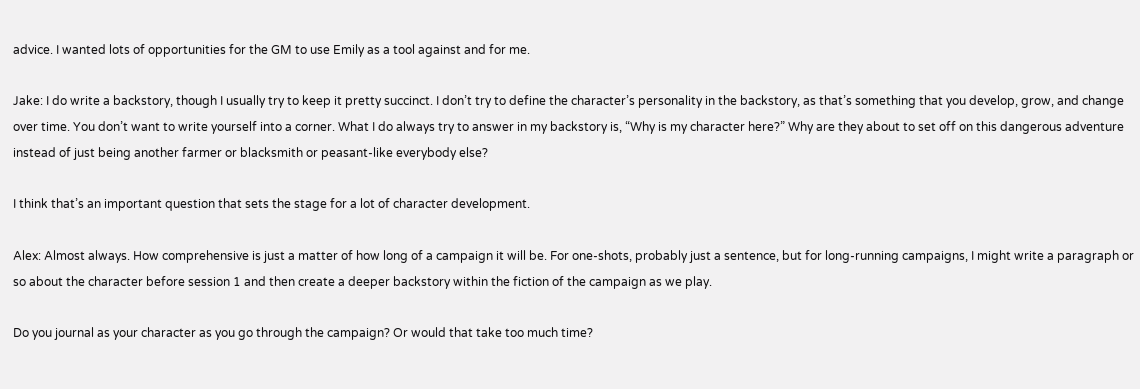advice. I wanted lots of opportunities for the GM to use Emily as a tool against and for me.

Jake: I do write a backstory, though I usually try to keep it pretty succinct. I don’t try to define the character’s personality in the backstory, as that’s something that you develop, grow, and change over time. You don’t want to write yourself into a corner. What I do always try to answer in my backstory is, “Why is my character here?” Why are they about to set off on this dangerous adventure instead of just being another farmer or blacksmith or peasant-like everybody else?

I think that’s an important question that sets the stage for a lot of character development.

Alex: Almost always. How comprehensive is just a matter of how long of a campaign it will be. For one-shots, probably just a sentence, but for long-running campaigns, I might write a paragraph or so about the character before session 1 and then create a deeper backstory within the fiction of the campaign as we play.

Do you journal as your character as you go through the campaign? Or would that take too much time?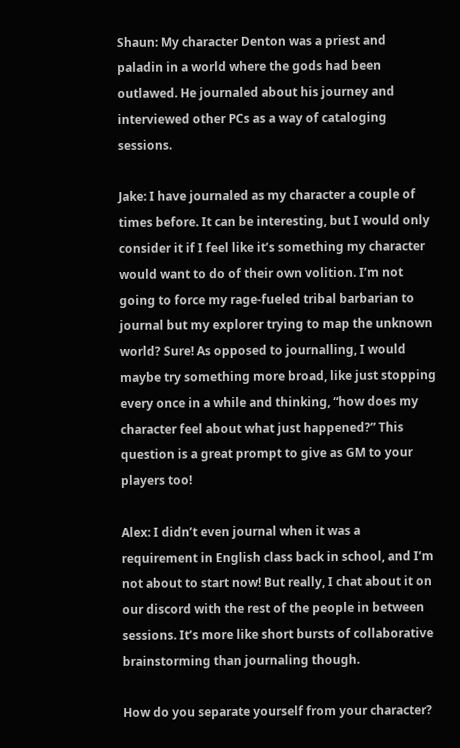Shaun: My character Denton was a priest and paladin in a world where the gods had been outlawed. He journaled about his journey and interviewed other PCs as a way of cataloging sessions.

Jake: I have journaled as my character a couple of times before. It can be interesting, but I would only consider it if I feel like it’s something my character would want to do of their own volition. I’m not going to force my rage-fueled tribal barbarian to journal but my explorer trying to map the unknown world? Sure! As opposed to journalling, I would maybe try something more broad, like just stopping every once in a while and thinking, “how does my character feel about what just happened?” This question is a great prompt to give as GM to your players too!

Alex: I didn’t even journal when it was a requirement in English class back in school, and I’m not about to start now! But really, I chat about it on our discord with the rest of the people in between sessions. It’s more like short bursts of collaborative brainstorming than journaling though.

How do you separate yourself from your character?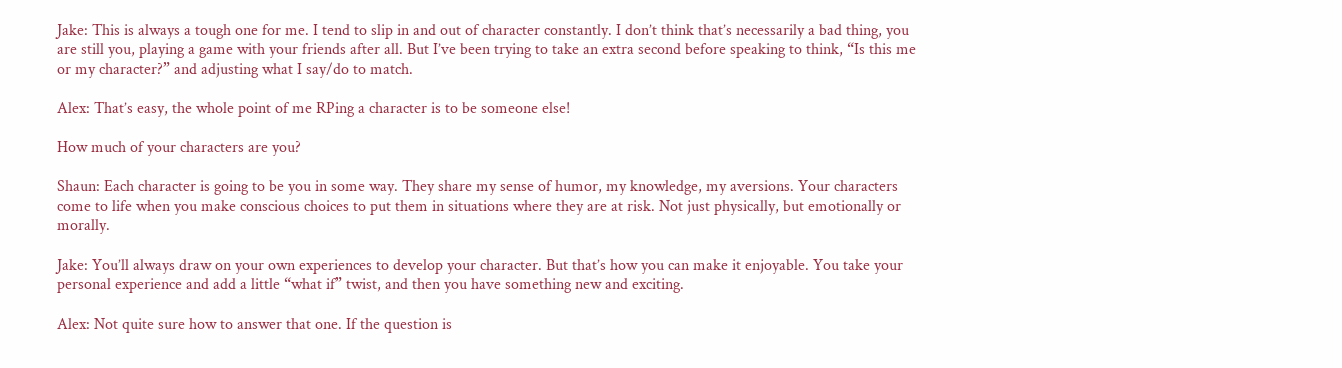Jake: This is always a tough one for me. I tend to slip in and out of character constantly. I don’t think that’s necessarily a bad thing, you are still you, playing a game with your friends after all. But I’ve been trying to take an extra second before speaking to think, “Is this me or my character?” and adjusting what I say/do to match.

Alex: That’s easy, the whole point of me RPing a character is to be someone else!

How much of your characters are you?

Shaun: Each character is going to be you in some way. They share my sense of humor, my knowledge, my aversions. Your characters come to life when you make conscious choices to put them in situations where they are at risk. Not just physically, but emotionally or morally.

Jake: You’ll always draw on your own experiences to develop your character. But that’s how you can make it enjoyable. You take your personal experience and add a little “what if” twist, and then you have something new and exciting.

Alex: Not quite sure how to answer that one. If the question is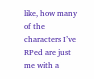like, how many of the characters I’ve RPed are just me with a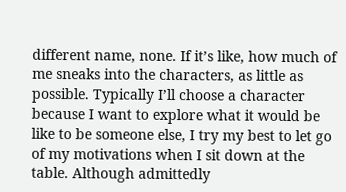different name, none. If it’s like, how much of me sneaks into the characters, as little as possible. Typically I’ll choose a character because I want to explore what it would be like to be someone else, I try my best to let go of my motivations when I sit down at the table. Although admittedly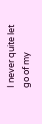I never quite let go of my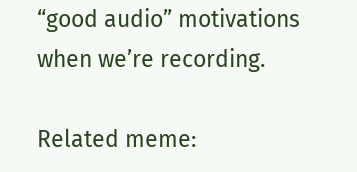“good audio” motivations when we’re recording.

Related meme: